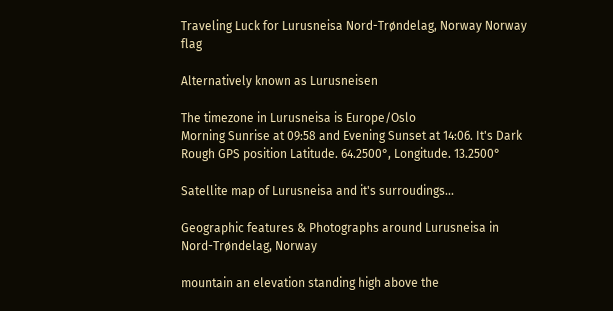Traveling Luck for Lurusneisa Nord-Trøndelag, Norway Norway flag

Alternatively known as Lurusneisen

The timezone in Lurusneisa is Europe/Oslo
Morning Sunrise at 09:58 and Evening Sunset at 14:06. It's Dark
Rough GPS position Latitude. 64.2500°, Longitude. 13.2500°

Satellite map of Lurusneisa and it's surroudings...

Geographic features & Photographs around Lurusneisa in Nord-Trøndelag, Norway

mountain an elevation standing high above the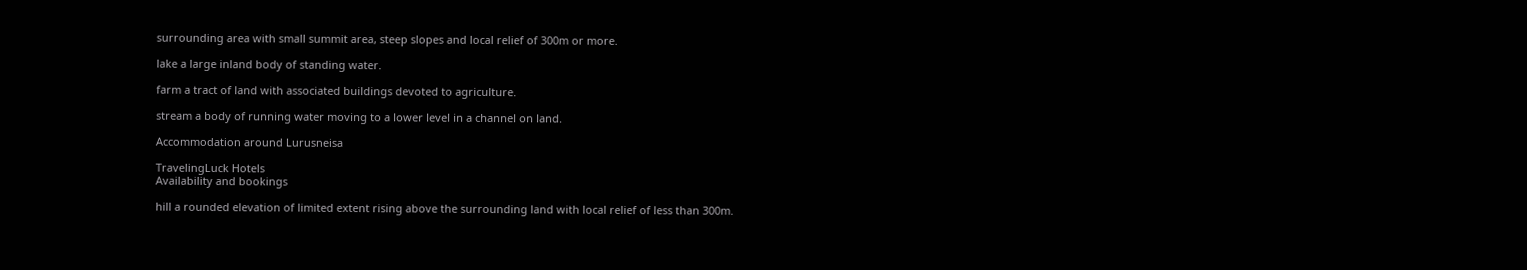surrounding area with small summit area, steep slopes and local relief of 300m or more.

lake a large inland body of standing water.

farm a tract of land with associated buildings devoted to agriculture.

stream a body of running water moving to a lower level in a channel on land.

Accommodation around Lurusneisa

TravelingLuck Hotels
Availability and bookings

hill a rounded elevation of limited extent rising above the surrounding land with local relief of less than 300m.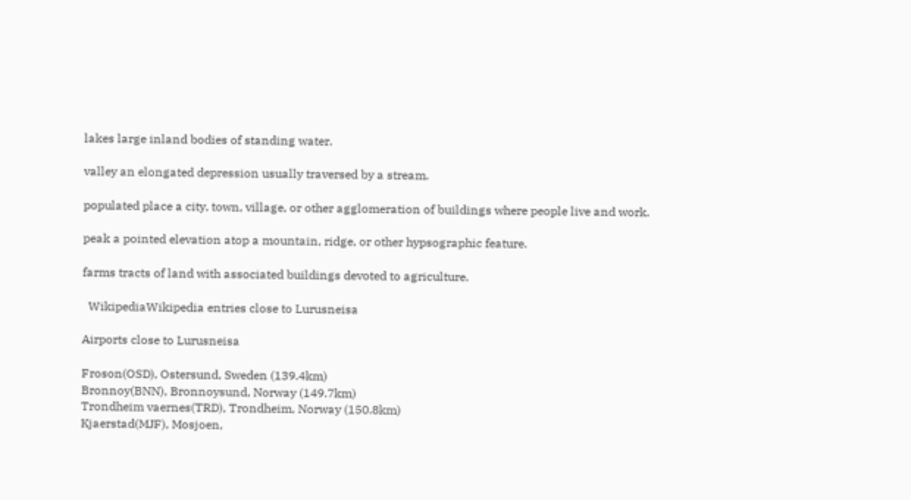lakes large inland bodies of standing water.

valley an elongated depression usually traversed by a stream.

populated place a city, town, village, or other agglomeration of buildings where people live and work.

peak a pointed elevation atop a mountain, ridge, or other hypsographic feature.

farms tracts of land with associated buildings devoted to agriculture.

  WikipediaWikipedia entries close to Lurusneisa

Airports close to Lurusneisa

Froson(OSD), Ostersund, Sweden (139.4km)
Bronnoy(BNN), Bronnoysund, Norway (149.7km)
Trondheim vaernes(TRD), Trondheim, Norway (150.8km)
Kjaerstad(MJF), Mosjoen,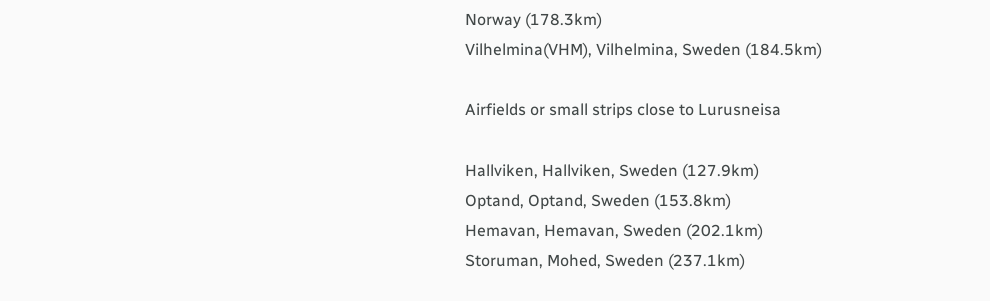Norway (178.3km)
Vilhelmina(VHM), Vilhelmina, Sweden (184.5km)

Airfields or small strips close to Lurusneisa

Hallviken, Hallviken, Sweden (127.9km)
Optand, Optand, Sweden (153.8km)
Hemavan, Hemavan, Sweden (202.1km)
Storuman, Mohed, Sweden (237.1km)